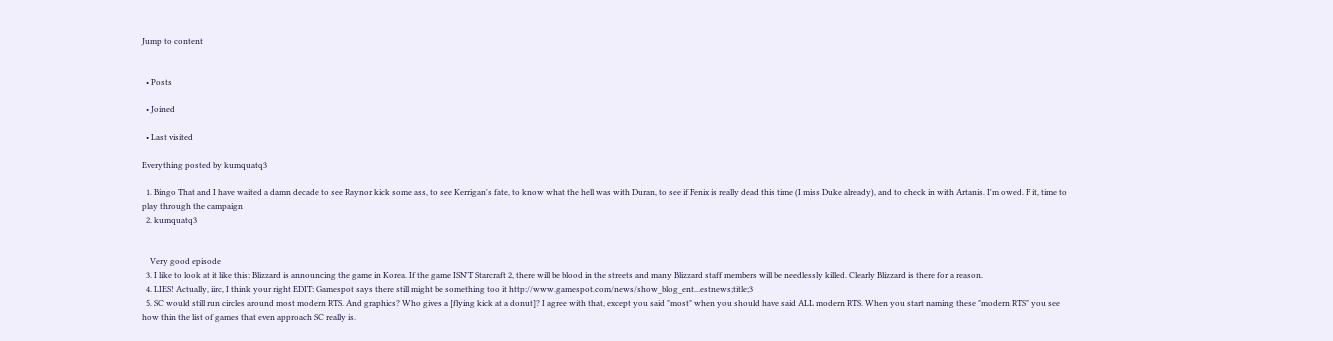Jump to content


  • Posts

  • Joined

  • Last visited

Everything posted by kumquatq3

  1. Bingo That and I have waited a damn decade to see Raynor kick some ass, to see Kerrigan's fate, to know what the hell was with Duran, to see if Fenix is really dead this time (I miss Duke already), and to check in with Artanis. I'm owed. F it, time to play through the campaign
  2. kumquatq3


    Very good episode
  3. I like to look at it like this: Blizzard is announcing the game in Korea. If the game ISN'T Starcraft 2, there will be blood in the streets and many Blizzard staff members will be needlessly killed. Clearly Blizzard is there for a reason.
  4. LIES! Actually, iirc, I think your right EDIT: Gamespot says there still might be something too it http://www.gamespot.com/news/show_blog_ent...estnews;title;3
  5. SC would still run circles around most modern RTS. And graphics? Who gives a [flying kick at a donut]? I agree with that, except you said "most" when you should have said ALL modern RTS. When you start naming these "modern RTS" you see how thin the list of games that even approach SC really is.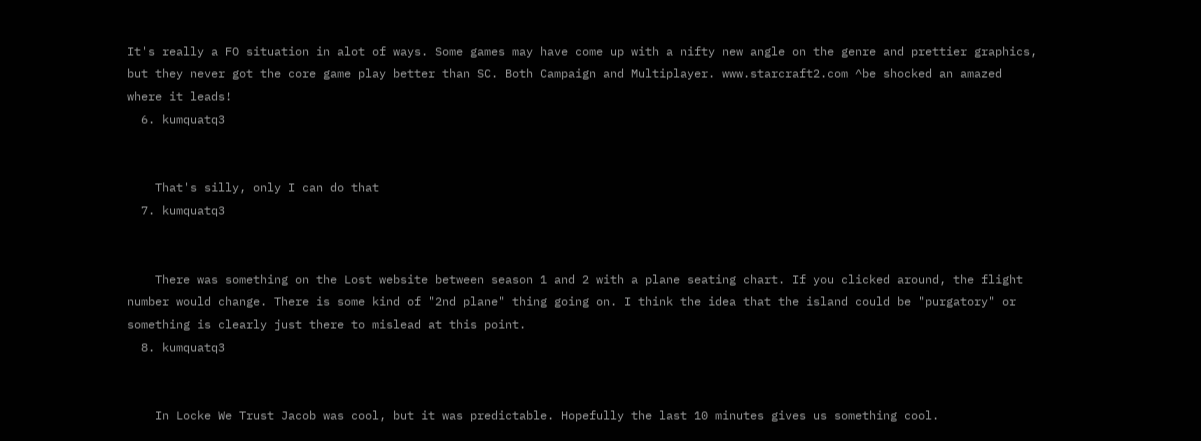It's really a FO situation in alot of ways. Some games may have come up with a nifty new angle on the genre and prettier graphics, but they never got the core game play better than SC. Both Campaign and Multiplayer. www.starcraft2.com ^be shocked an amazed where it leads!
  6. kumquatq3


    That's silly, only I can do that
  7. kumquatq3


    There was something on the Lost website between season 1 and 2 with a plane seating chart. If you clicked around, the flight number would change. There is some kind of "2nd plane" thing going on. I think the idea that the island could be "purgatory" or something is clearly just there to mislead at this point.
  8. kumquatq3


    In Locke We Trust Jacob was cool, but it was predictable. Hopefully the last 10 minutes gives us something cool.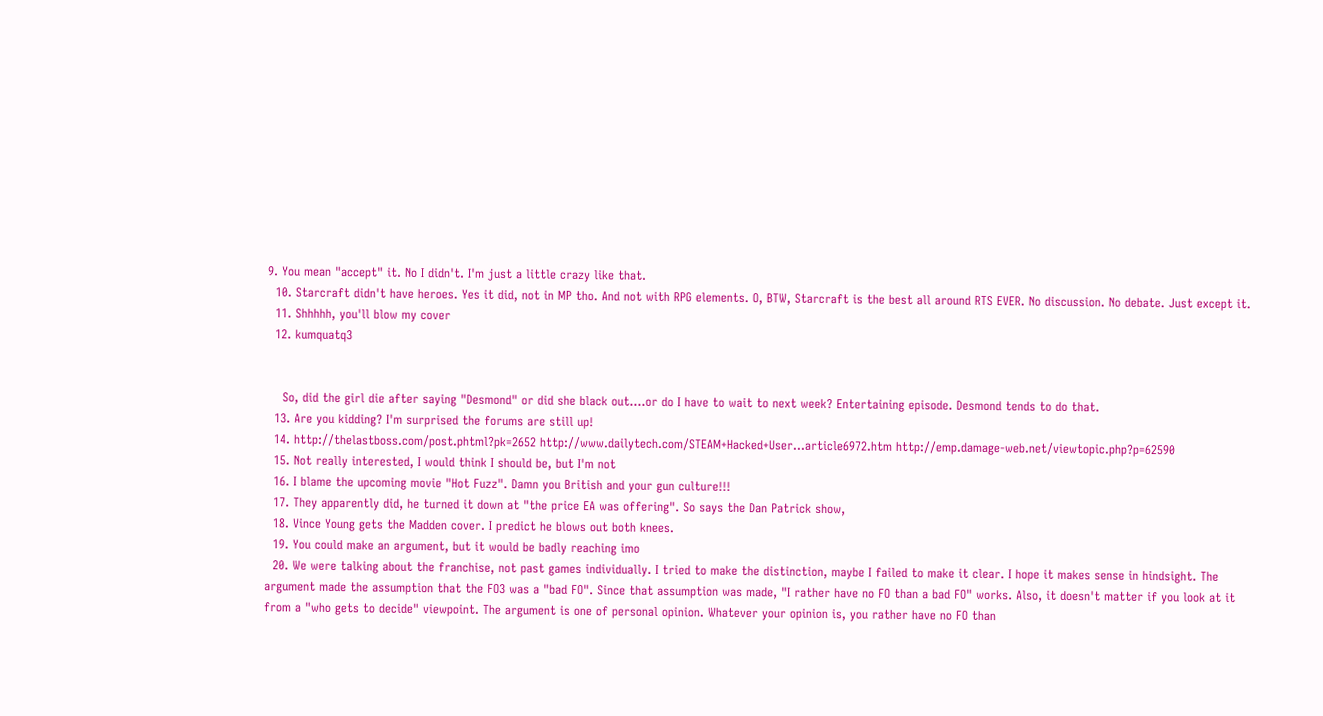9. You mean "accept" it. No I didn't. I'm just a little crazy like that.
  10. Starcraft didn't have heroes. Yes it did, not in MP tho. And not with RPG elements. O, BTW, Starcraft is the best all around RTS EVER. No discussion. No debate. Just except it.
  11. Shhhhh, you'll blow my cover
  12. kumquatq3


    So, did the girl die after saying "Desmond" or did she black out....or do I have to wait to next week? Entertaining episode. Desmond tends to do that.
  13. Are you kidding? I'm surprised the forums are still up!
  14. http://thelastboss.com/post.phtml?pk=2652 http://www.dailytech.com/STEAM+Hacked+User...article6972.htm http://emp.damage-web.net/viewtopic.php?p=62590
  15. Not really interested, I would think I should be, but I'm not
  16. I blame the upcoming movie "Hot Fuzz". Damn you British and your gun culture!!!
  17. They apparently did, he turned it down at "the price EA was offering". So says the Dan Patrick show,
  18. Vince Young gets the Madden cover. I predict he blows out both knees.
  19. You could make an argument, but it would be badly reaching imo
  20. We were talking about the franchise, not past games individually. I tried to make the distinction, maybe I failed to make it clear. I hope it makes sense in hindsight. The argument made the assumption that the FO3 was a "bad FO". Since that assumption was made, "I rather have no FO than a bad FO" works. Also, it doesn't matter if you look at it from a "who gets to decide" viewpoint. The argument is one of personal opinion. Whatever your opinion is, you rather have no FO than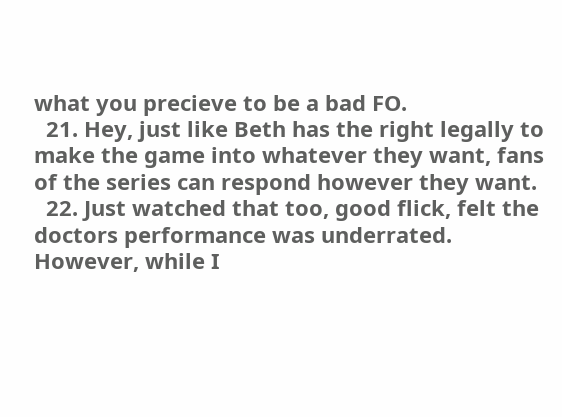what you precieve to be a bad FO.
  21. Hey, just like Beth has the right legally to make the game into whatever they want, fans of the series can respond however they want.
  22. Just watched that too, good flick, felt the doctors performance was underrated. However, while I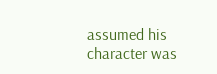assumed his character was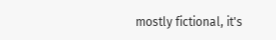mostly fictional, it's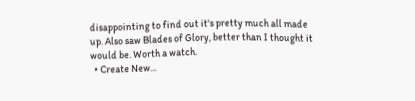disappointing to find out it's pretty much all made up. Also saw Blades of Glory, better than I thought it would be. Worth a watch.
  • Create New...